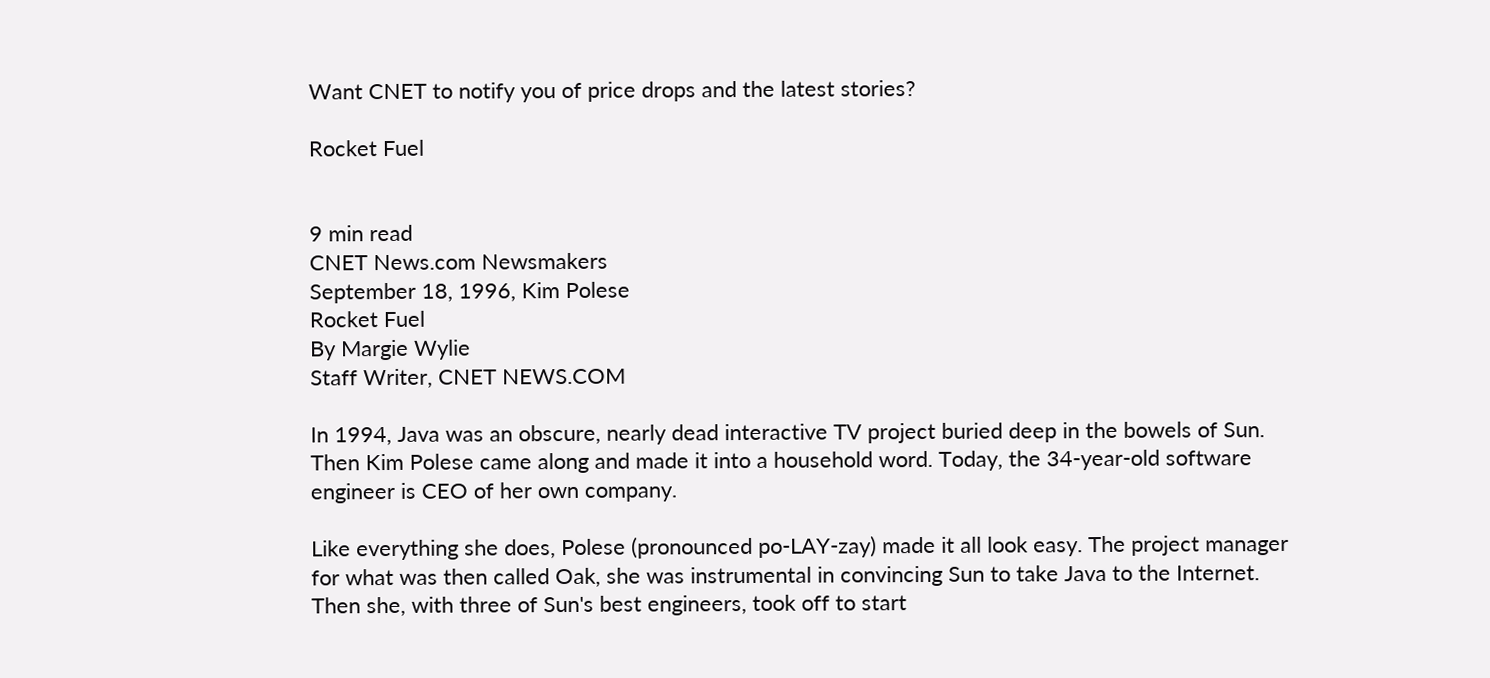Want CNET to notify you of price drops and the latest stories?

Rocket Fuel


9 min read
CNET News.com Newsmakers
September 18, 1996, Kim Polese
Rocket Fuel
By Margie Wylie
Staff Writer, CNET NEWS.COM

In 1994, Java was an obscure, nearly dead interactive TV project buried deep in the bowels of Sun. Then Kim Polese came along and made it into a household word. Today, the 34-year-old software engineer is CEO of her own company.

Like everything she does, Polese (pronounced po-LAY-zay) made it all look easy. The project manager for what was then called Oak, she was instrumental in convincing Sun to take Java to the Internet. Then she, with three of Sun's best engineers, took off to start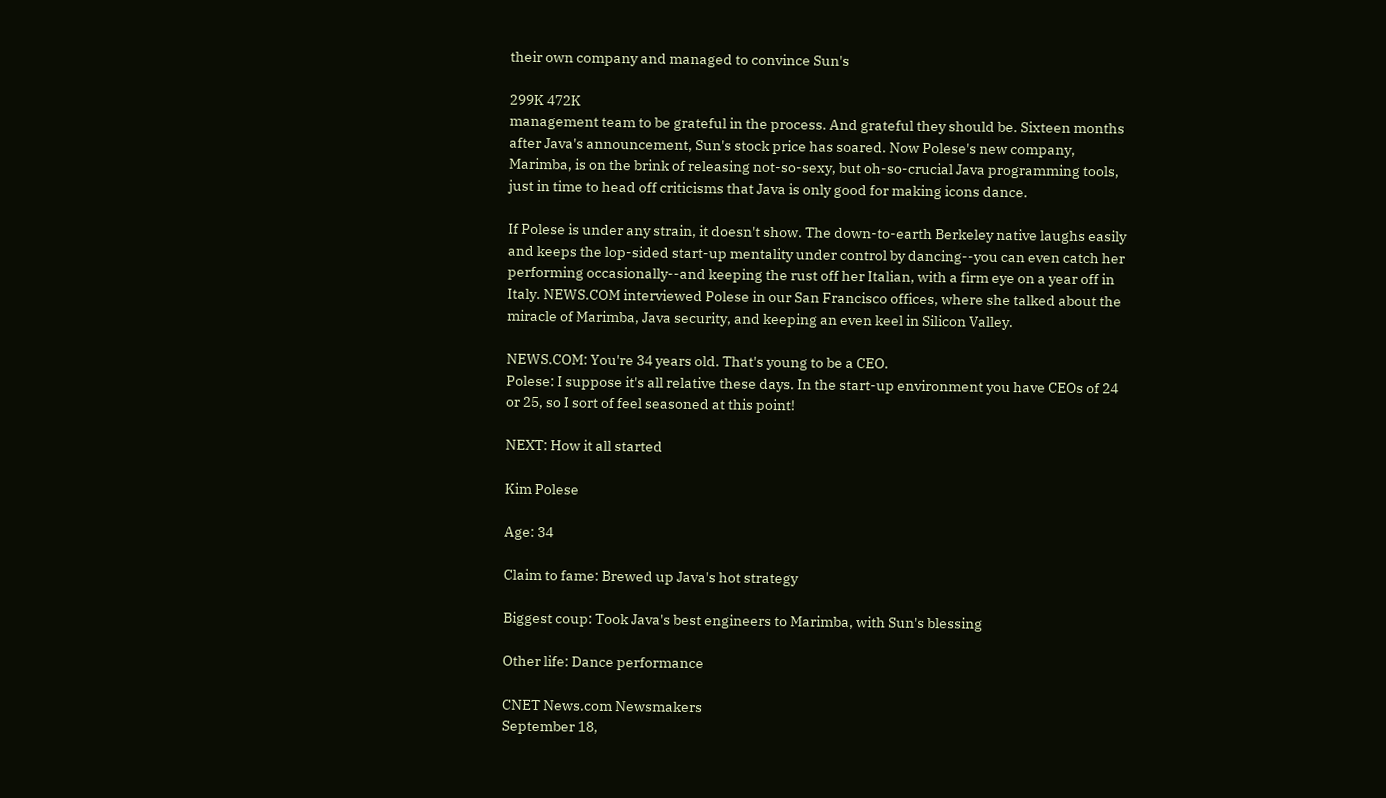their own company and managed to convince Sun's

299K 472K
management team to be grateful in the process. And grateful they should be. Sixteen months after Java's announcement, Sun's stock price has soared. Now Polese's new company, Marimba, is on the brink of releasing not-so-sexy, but oh-so-crucial Java programming tools, just in time to head off criticisms that Java is only good for making icons dance.

If Polese is under any strain, it doesn't show. The down-to-earth Berkeley native laughs easily and keeps the lop-sided start-up mentality under control by dancing--you can even catch her performing occasionally--and keeping the rust off her Italian, with a firm eye on a year off in Italy. NEWS.COM interviewed Polese in our San Francisco offices, where she talked about the miracle of Marimba, Java security, and keeping an even keel in Silicon Valley.

NEWS.COM: You're 34 years old. That's young to be a CEO.
Polese: I suppose it's all relative these days. In the start-up environment you have CEOs of 24 or 25, so I sort of feel seasoned at this point!

NEXT: How it all started

Kim Polese

Age: 34

Claim to fame: Brewed up Java's hot strategy

Biggest coup: Took Java's best engineers to Marimba, with Sun's blessing

Other life: Dance performance

CNET News.com Newsmakers
September 18,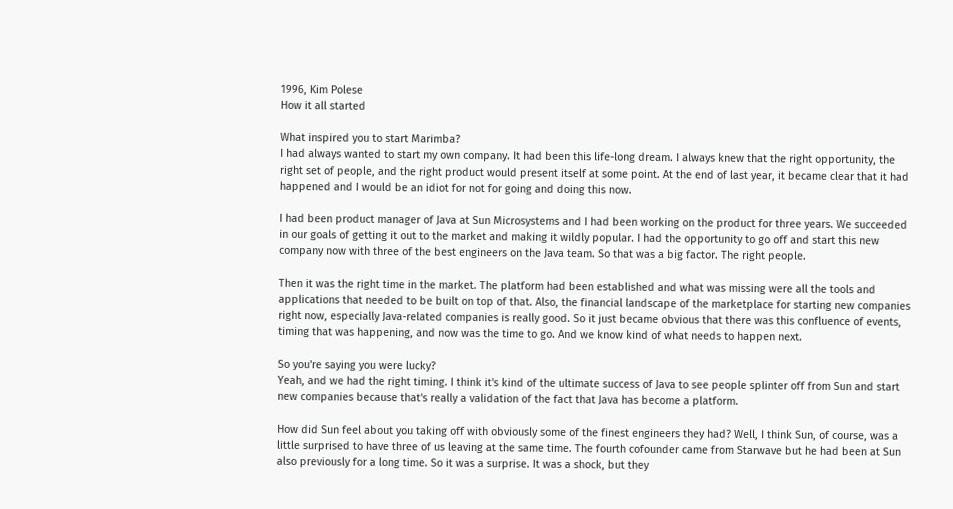1996, Kim Polese
How it all started

What inspired you to start Marimba?
I had always wanted to start my own company. It had been this life-long dream. I always knew that the right opportunity, the right set of people, and the right product would present itself at some point. At the end of last year, it became clear that it had happened and I would be an idiot for not for going and doing this now.

I had been product manager of Java at Sun Microsystems and I had been working on the product for three years. We succeeded in our goals of getting it out to the market and making it wildly popular. I had the opportunity to go off and start this new company now with three of the best engineers on the Java team. So that was a big factor. The right people.

Then it was the right time in the market. The platform had been established and what was missing were all the tools and applications that needed to be built on top of that. Also, the financial landscape of the marketplace for starting new companies right now, especially Java-related companies is really good. So it just became obvious that there was this confluence of events, timing that was happening, and now was the time to go. And we know kind of what needs to happen next.

So you're saying you were lucky?
Yeah, and we had the right timing. I think it's kind of the ultimate success of Java to see people splinter off from Sun and start new companies because that's really a validation of the fact that Java has become a platform.

How did Sun feel about you taking off with obviously some of the finest engineers they had? Well, I think Sun, of course, was a little surprised to have three of us leaving at the same time. The fourth cofounder came from Starwave but he had been at Sun also previously for a long time. So it was a surprise. It was a shock, but they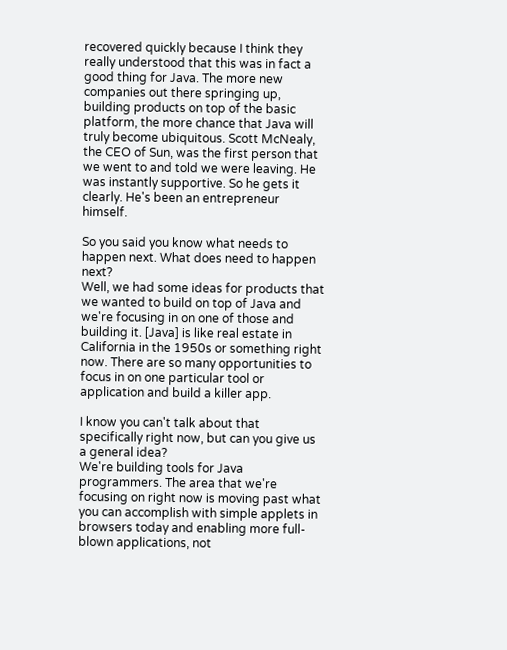recovered quickly because I think they really understood that this was in fact a good thing for Java. The more new companies out there springing up, building products on top of the basic platform, the more chance that Java will truly become ubiquitous. Scott McNealy, the CEO of Sun, was the first person that we went to and told we were leaving. He was instantly supportive. So he gets it clearly. He's been an entrepreneur himself.

So you said you know what needs to happen next. What does need to happen next?
Well, we had some ideas for products that we wanted to build on top of Java and we're focusing in on one of those and building it. [Java] is like real estate in California in the 1950s or something right now. There are so many opportunities to focus in on one particular tool or application and build a killer app.

I know you can't talk about that specifically right now, but can you give us a general idea?
We're building tools for Java programmers. The area that we're focusing on right now is moving past what you can accomplish with simple applets in browsers today and enabling more full-blown applications, not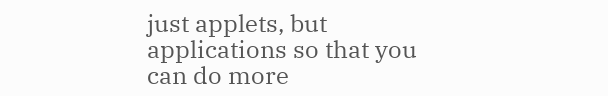just applets, but applications so that you can do more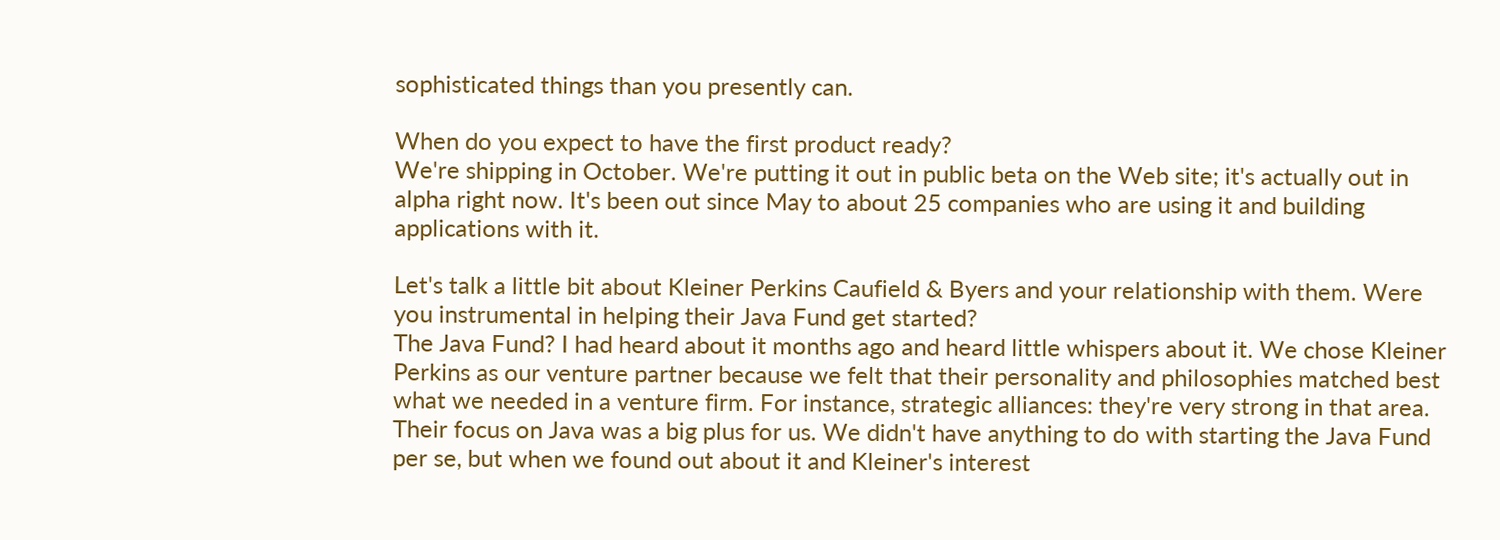sophisticated things than you presently can.

When do you expect to have the first product ready?
We're shipping in October. We're putting it out in public beta on the Web site; it's actually out in alpha right now. It's been out since May to about 25 companies who are using it and building applications with it.

Let's talk a little bit about Kleiner Perkins Caufield & Byers and your relationship with them. Were you instrumental in helping their Java Fund get started?
The Java Fund? I had heard about it months ago and heard little whispers about it. We chose Kleiner Perkins as our venture partner because we felt that their personality and philosophies matched best what we needed in a venture firm. For instance, strategic alliances: they're very strong in that area. Their focus on Java was a big plus for us. We didn't have anything to do with starting the Java Fund per se, but when we found out about it and Kleiner's interest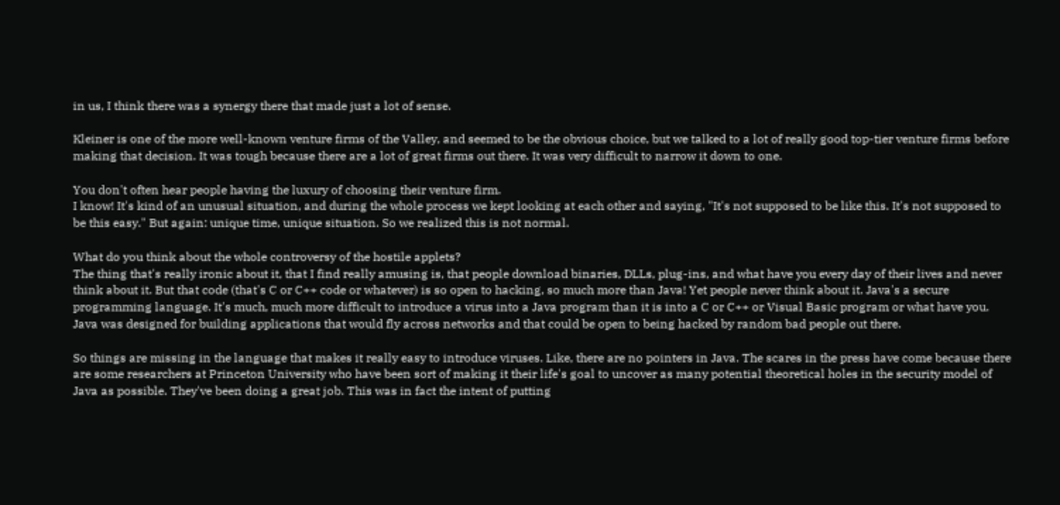in us, I think there was a synergy there that made just a lot of sense.

Kleiner is one of the more well-known venture firms of the Valley, and seemed to be the obvious choice, but we talked to a lot of really good top-tier venture firms before making that decision. It was tough because there are a lot of great firms out there. It was very difficult to narrow it down to one.

You don't often hear people having the luxury of choosing their venture firm.
I know! It's kind of an unusual situation, and during the whole process we kept looking at each other and saying, "It's not supposed to be like this. It's not supposed to be this easy." But again: unique time, unique situation. So we realized this is not normal.

What do you think about the whole controversy of the hostile applets?
The thing that's really ironic about it, that I find really amusing is, that people download binaries, DLLs, plug-ins, and what have you every day of their lives and never think about it. But that code (that's C or C++ code or whatever) is so open to hacking, so much more than Java! Yet people never think about it. Java's a secure programming language. It's much, much more difficult to introduce a virus into a Java program than it is into a C or C++ or Visual Basic program or what have you. Java was designed for building applications that would fly across networks and that could be open to being hacked by random bad people out there.

So things are missing in the language that makes it really easy to introduce viruses. Like, there are no pointers in Java. The scares in the press have come because there are some researchers at Princeton University who have been sort of making it their life's goal to uncover as many potential theoretical holes in the security model of Java as possible. They've been doing a great job. This was in fact the intent of putting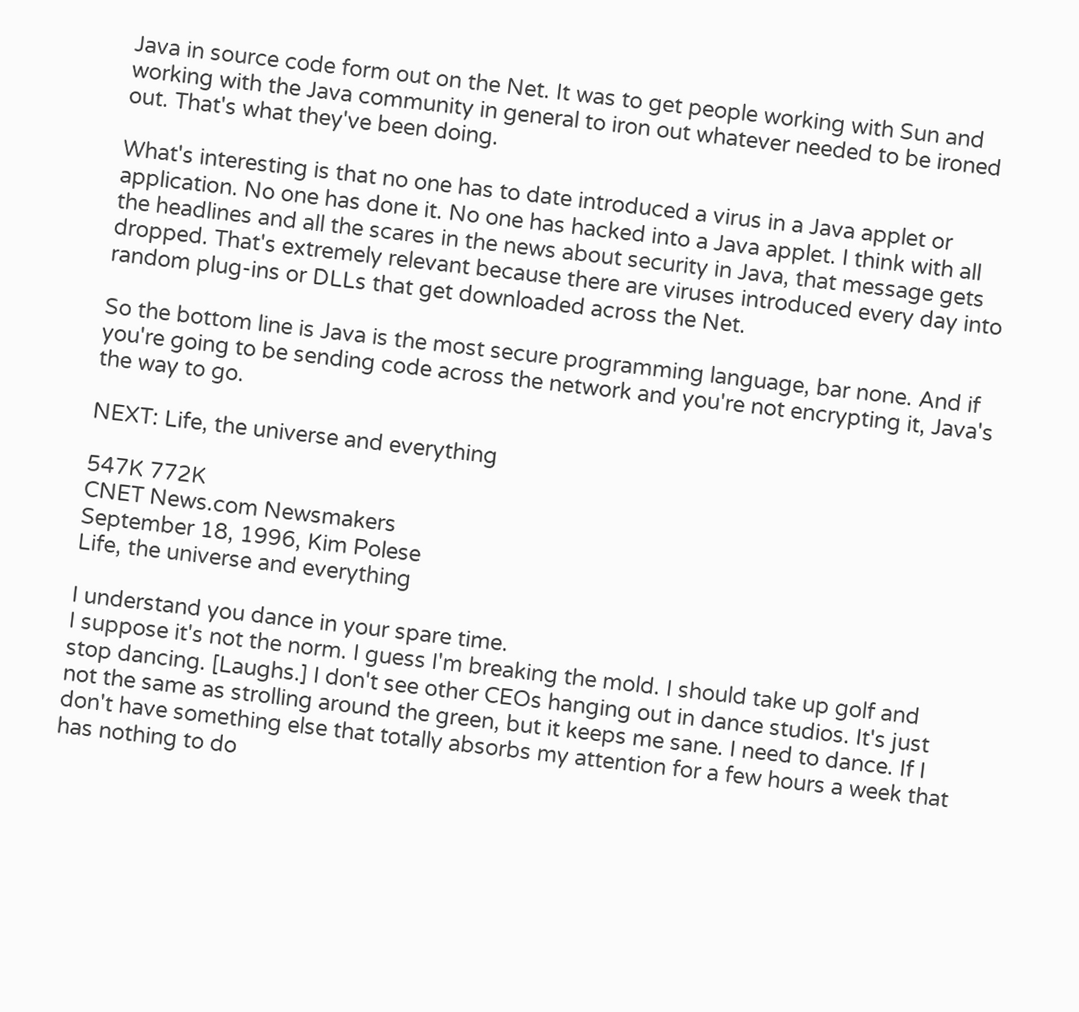Java in source code form out on the Net. It was to get people working with Sun and working with the Java community in general to iron out whatever needed to be ironed out. That's what they've been doing.

What's interesting is that no one has to date introduced a virus in a Java applet or application. No one has done it. No one has hacked into a Java applet. I think with all the headlines and all the scares in the news about security in Java, that message gets dropped. That's extremely relevant because there are viruses introduced every day into random plug-ins or DLLs that get downloaded across the Net.

So the bottom line is Java is the most secure programming language, bar none. And if you're going to be sending code across the network and you're not encrypting it, Java's the way to go.

NEXT: Life, the universe and everything

547K 772K
CNET News.com Newsmakers
September 18, 1996, Kim Polese
Life, the universe and everything

I understand you dance in your spare time.
I suppose it's not the norm. I guess I'm breaking the mold. I should take up golf and stop dancing. [Laughs.] I don't see other CEOs hanging out in dance studios. It's just not the same as strolling around the green, but it keeps me sane. I need to dance. If I don't have something else that totally absorbs my attention for a few hours a week that has nothing to do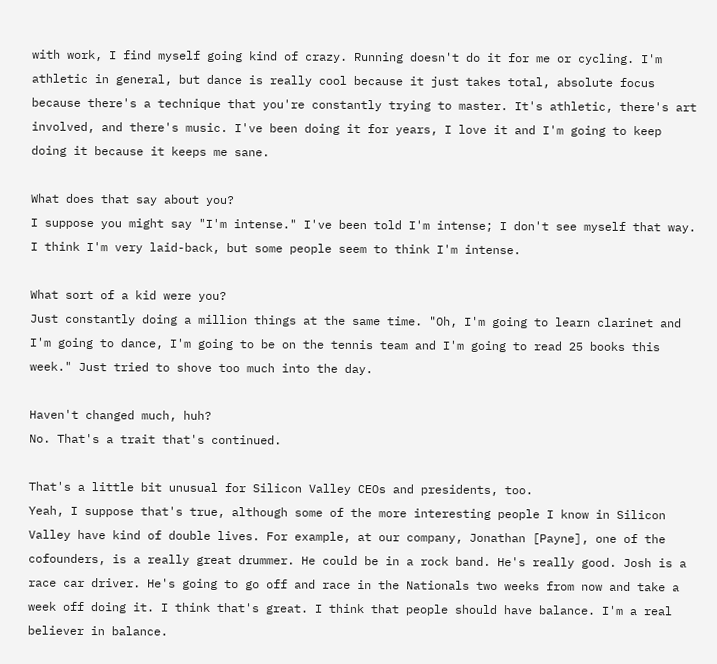with work, I find myself going kind of crazy. Running doesn't do it for me or cycling. I'm athletic in general, but dance is really cool because it just takes total, absolute focus because there's a technique that you're constantly trying to master. It's athletic, there's art involved, and there's music. I've been doing it for years, I love it and I'm going to keep doing it because it keeps me sane.

What does that say about you?
I suppose you might say "I'm intense." I've been told I'm intense; I don't see myself that way. I think I'm very laid-back, but some people seem to think I'm intense.

What sort of a kid were you?
Just constantly doing a million things at the same time. "Oh, I'm going to learn clarinet and I'm going to dance, I'm going to be on the tennis team and I'm going to read 25 books this week." Just tried to shove too much into the day.

Haven't changed much, huh?
No. That's a trait that's continued.

That's a little bit unusual for Silicon Valley CEOs and presidents, too.
Yeah, I suppose that's true, although some of the more interesting people I know in Silicon Valley have kind of double lives. For example, at our company, Jonathan [Payne], one of the cofounders, is a really great drummer. He could be in a rock band. He's really good. Josh is a race car driver. He's going to go off and race in the Nationals two weeks from now and take a week off doing it. I think that's great. I think that people should have balance. I'm a real believer in balance.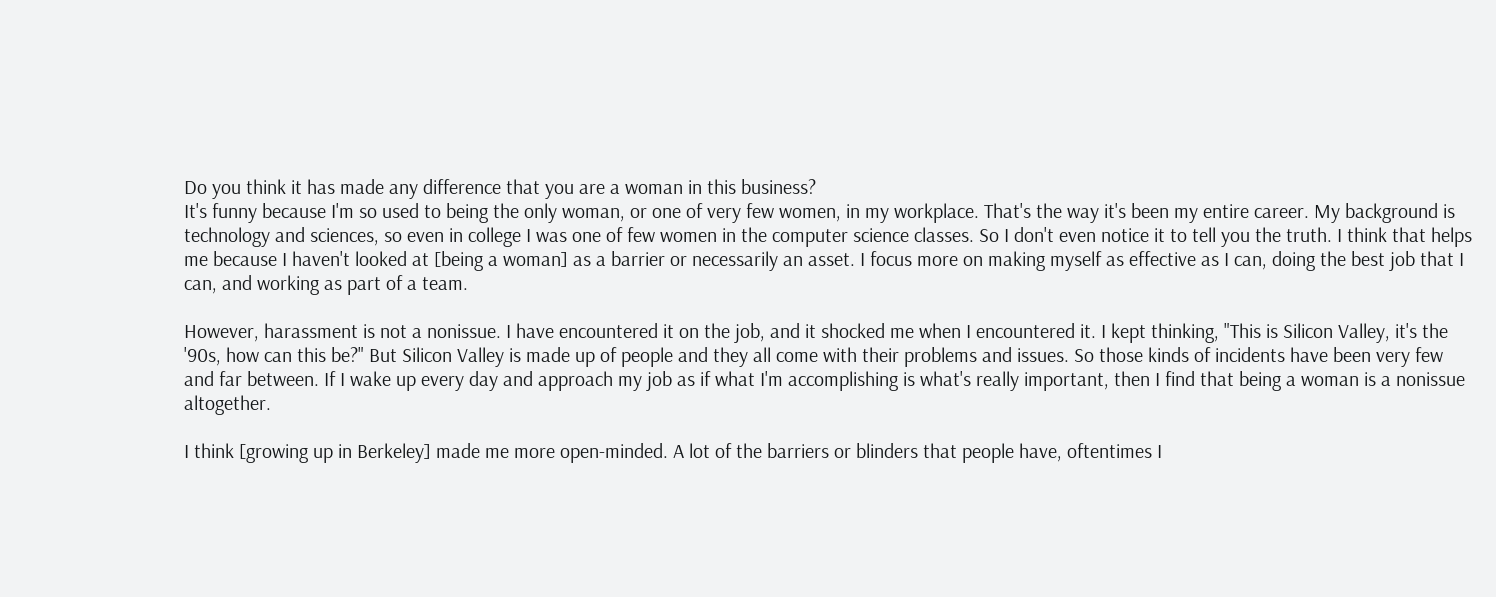Do you think it has made any difference that you are a woman in this business?
It's funny because I'm so used to being the only woman, or one of very few women, in my workplace. That's the way it's been my entire career. My background is technology and sciences, so even in college I was one of few women in the computer science classes. So I don't even notice it to tell you the truth. I think that helps me because I haven't looked at [being a woman] as a barrier or necessarily an asset. I focus more on making myself as effective as I can, doing the best job that I can, and working as part of a team.

However, harassment is not a nonissue. I have encountered it on the job, and it shocked me when I encountered it. I kept thinking, "This is Silicon Valley, it's the '90s, how can this be?" But Silicon Valley is made up of people and they all come with their problems and issues. So those kinds of incidents have been very few and far between. If I wake up every day and approach my job as if what I'm accomplishing is what's really important, then I find that being a woman is a nonissue altogether.

I think [growing up in Berkeley] made me more open-minded. A lot of the barriers or blinders that people have, oftentimes I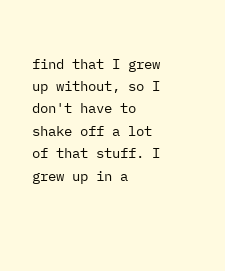find that I grew up without, so I don't have to shake off a lot of that stuff. I grew up in a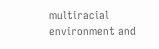multiracial environment and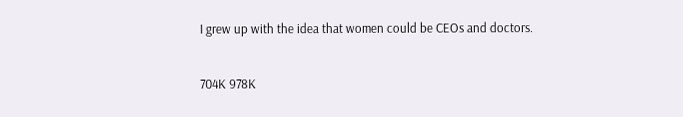I grew up with the idea that women could be CEOs and doctors.

704K 978K